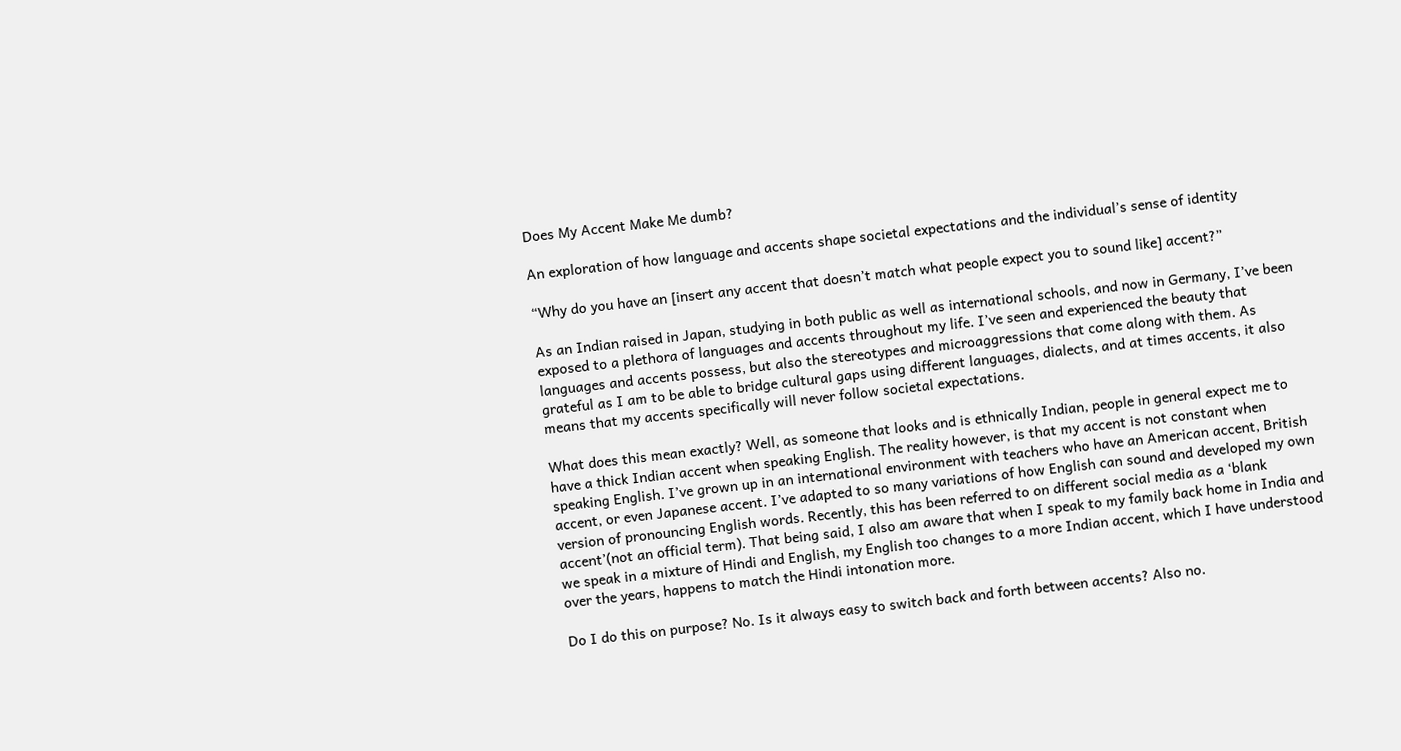Does My Accent Make Me dumb?

An exploration of how language and accents shape societal expectations and the individual’s sense of identity

“Why do you have an [insert any accent that doesn’t match what people expect you to sound like] accent?”

As an Indian raised in Japan, studying in both public as well as international schools, and now in Germany, I’ve been exposed to a plethora of languages and accents throughout my life. I’ve seen and experienced the beauty that languages and accents possess, but also the stereotypes and microaggressions that come along with them. As grateful as I am to be able to bridge cultural gaps using different languages, dialects, and at times accents, it also means that my accents specifically will never follow societal expectations.

What does this mean exactly? Well, as someone that looks and is ethnically Indian, people in general expect me to have a thick Indian accent when speaking English. The reality however, is that my accent is not constant when speaking English. I’ve grown up in an international environment with teachers who have an American accent, British accent, or even Japanese accent. I’ve adapted to so many variations of how English can sound and developed my own version of pronouncing English words. Recently, this has been referred to on different social media as a ‘blank accent’(not an official term). That being said, I also am aware that when I speak to my family back home in India and we speak in a mixture of Hindi and English, my English too changes to a more Indian accent, which I have understood over the years, happens to match the Hindi intonation more.

Do I do this on purpose? No. Is it always easy to switch back and forth between accents? Also no.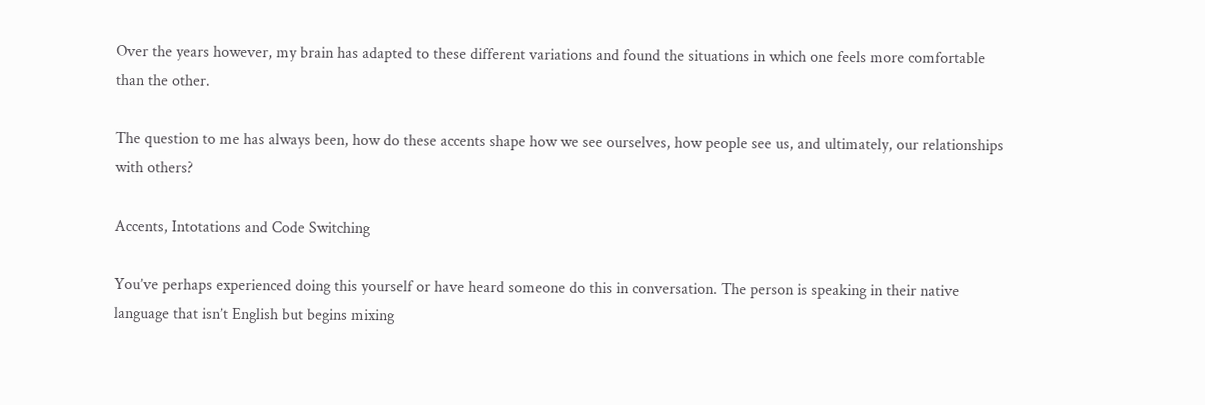Over the years however, my brain has adapted to these different variations and found the situations in which one feels more comfortable than the other.

The question to me has always been, how do these accents shape how we see ourselves, how people see us, and ultimately, our relationships with others?

Accents, Intotations and Code Switching

You’ve perhaps experienced doing this yourself or have heard someone do this in conversation. The person is speaking in their native language that isn’t English but begins mixing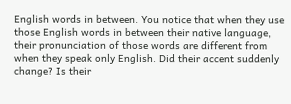English words in between. You notice that when they use those English words in between their native language, their pronunciation of those words are different from when they speak only English. Did their accent suddenly change? Is their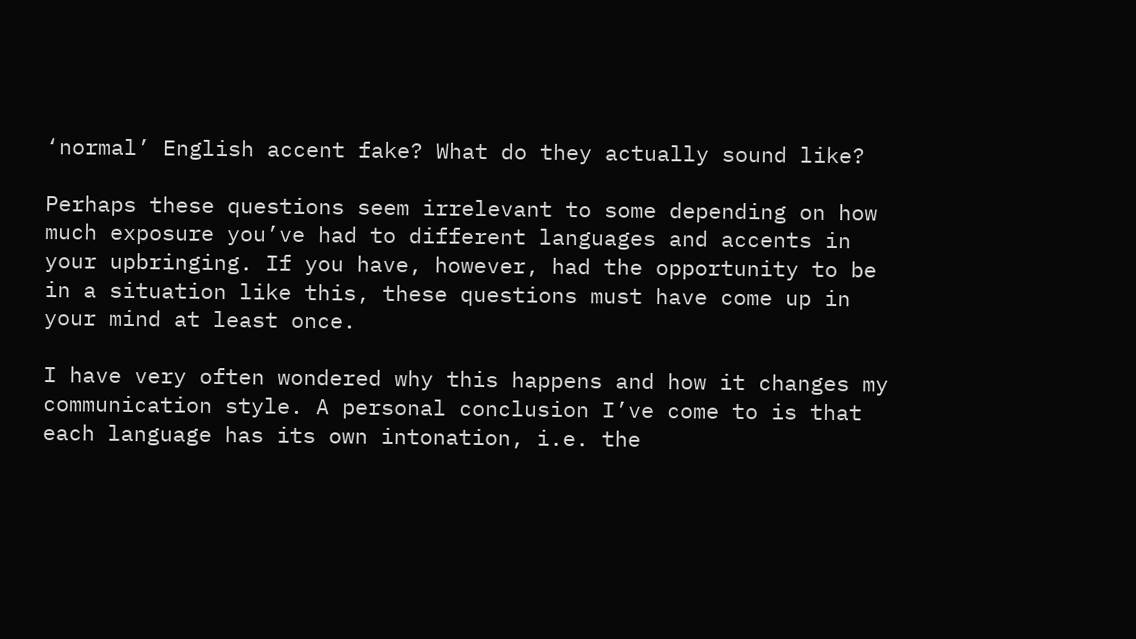‘normal’ English accent fake? What do they actually sound like?

Perhaps these questions seem irrelevant to some depending on how much exposure you’ve had to different languages and accents in your upbringing. If you have, however, had the opportunity to be in a situation like this, these questions must have come up in your mind at least once.

I have very often wondered why this happens and how it changes my communication style. A personal conclusion I’ve come to is that each language has its own intonation, i.e. the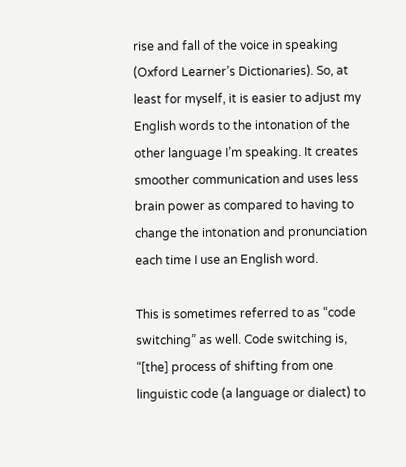rise and fall of the voice in speaking (Oxford Learner’s Dictionaries). So, at least for myself, it is easier to adjust my English words to the intonation of the other language I’m speaking. It creates smoother communication and uses less brain power as compared to having to change the intonation and pronunciation each time I use an English word.

This is sometimes referred to as “code switching” as well. Code switching is, “[the] process of shifting from one linguistic code (a language or dialect) to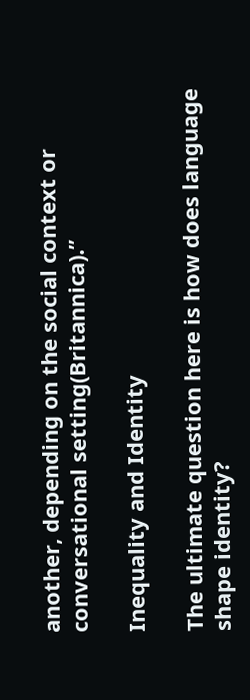another, depending on the social context or conversational setting(Britannica).”

Inequality and Identity

The ultimate question here is how does language shape identity?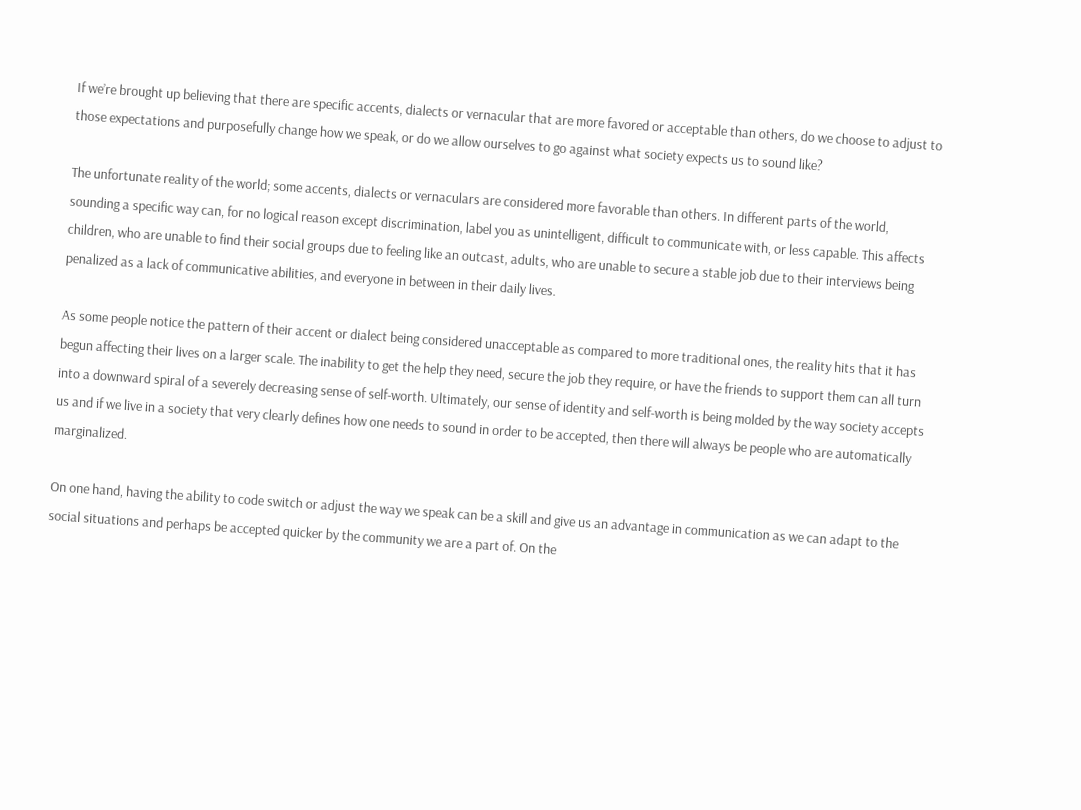If we’re brought up believing that there are specific accents, dialects or vernacular that are more favored or acceptable than others, do we choose to adjust to those expectations and purposefully change how we speak, or do we allow ourselves to go against what society expects us to sound like?

The unfortunate reality of the world; some accents, dialects or vernaculars are considered more favorable than others. In different parts of the world, sounding a specific way can, for no logical reason except discrimination, label you as unintelligent, difficult to communicate with, or less capable. This affects children, who are unable to find their social groups due to feeling like an outcast, adults, who are unable to secure a stable job due to their interviews being penalized as a lack of communicative abilities, and everyone in between in their daily lives.

As some people notice the pattern of their accent or dialect being considered unacceptable as compared to more traditional ones, the reality hits that it has begun affecting their lives on a larger scale. The inability to get the help they need, secure the job they require, or have the friends to support them can all turn into a downward spiral of a severely decreasing sense of self-worth. Ultimately, our sense of identity and self-worth is being molded by the way society accepts us and if we live in a society that very clearly defines how one needs to sound in order to be accepted, then there will always be people who are automatically marginalized.

On one hand, having the ability to code switch or adjust the way we speak can be a skill and give us an advantage in communication as we can adapt to the social situations and perhaps be accepted quicker by the community we are a part of. On the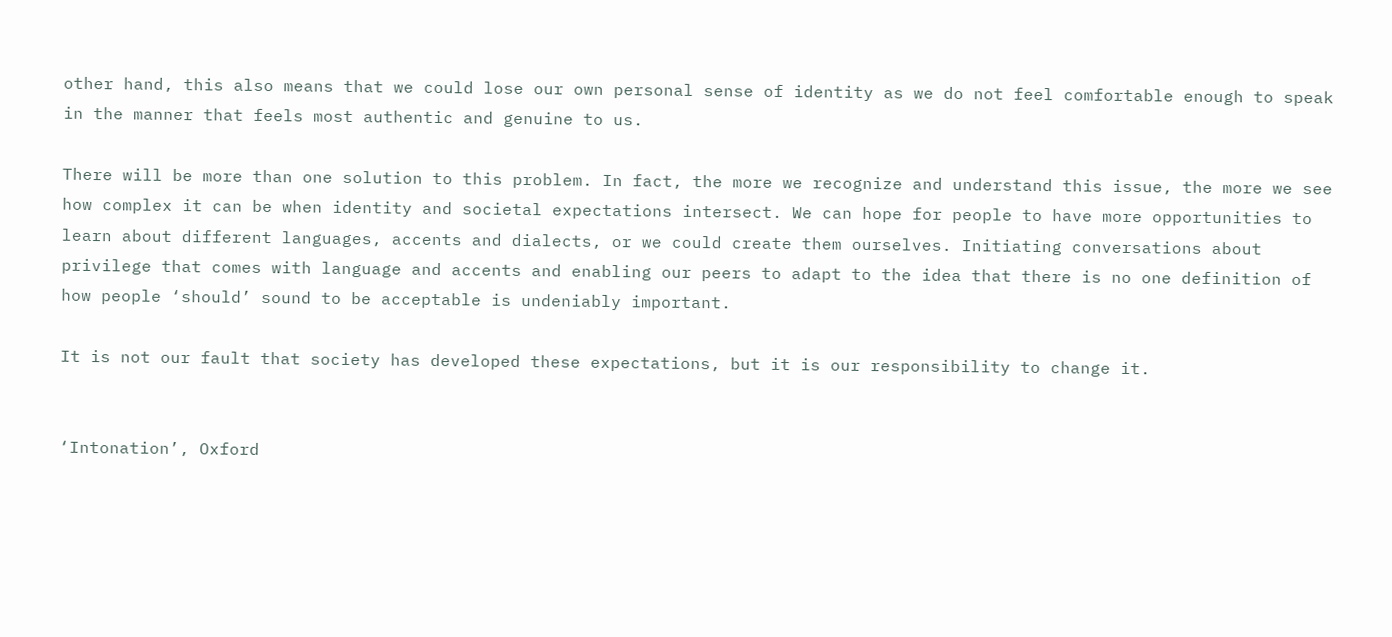other hand, this also means that we could lose our own personal sense of identity as we do not feel comfortable enough to speak in the manner that feels most authentic and genuine to us.

There will be more than one solution to this problem. In fact, the more we recognize and understand this issue, the more we see how complex it can be when identity and societal expectations intersect. We can hope for people to have more opportunities to learn about different languages, accents and dialects, or we could create them ourselves. Initiating conversations about privilege that comes with language and accents and enabling our peers to adapt to the idea that there is no one definition of how people ‘should’ sound to be acceptable is undeniably important.

It is not our fault that society has developed these expectations, but it is our responsibility to change it.


‘Intonation’, Oxford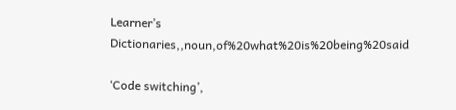Learner’s Dictionaries,,noun,of%20what%20is%20being%20said

‘Code switching’,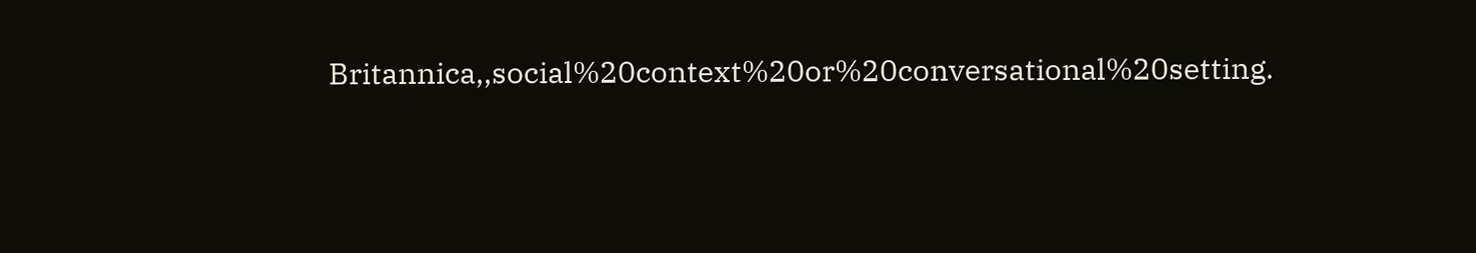Britannica,,social%20context%20or%20conversational%20setting.